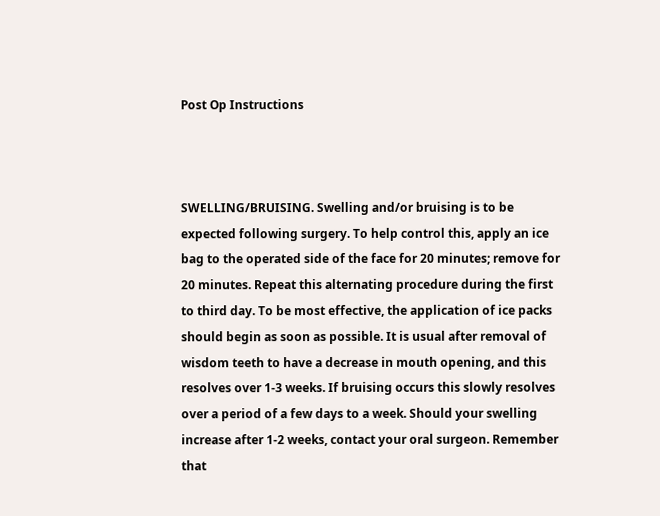Post Op Instructions



SWELLING/BRUISING. Swelling and/or bruising is to be expected following surgery. To help control this, apply an ice bag to the operated side of the face for 20 minutes; remove for 20 minutes. Repeat this alternating procedure during the first to third day. To be most effective, the application of ice packs should begin as soon as possible. It is usual after removal of wisdom teeth to have a decrease in mouth opening, and this resolves over 1-3 weeks. If bruising occurs this slowly resolves over a period of a few days to a week. Should your swelling increase after 1-2 weeks, contact your oral surgeon. Remember that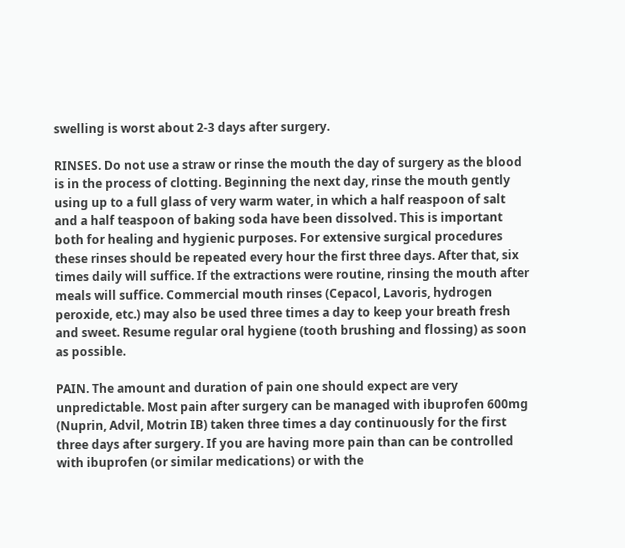swelling is worst about 2-3 days after surgery.

RINSES. Do not use a straw or rinse the mouth the day of surgery as the blood is in the process of clotting. Beginning the next day, rinse the mouth gently using up to a full glass of very warm water, in which a half reaspoon of salt and a half teaspoon of baking soda have been dissolved. This is important both for healing and hygienic purposes. For extensive surgical procedures these rinses should be repeated every hour the first three days. After that, six times daily will suffice. If the extractions were routine, rinsing the mouth after meals will suffice. Commercial mouth rinses (Cepacol, Lavoris, hydrogen peroxide, etc.) may also be used three times a day to keep your breath fresh and sweet. Resume regular oral hygiene (tooth brushing and flossing) as soon as possible.

PAIN. The amount and duration of pain one should expect are very unpredictable. Most pain after surgery can be managed with ibuprofen 600mg (Nuprin, Advil, Motrin IB) taken three times a day continuously for the first three days after surgery. If you are having more pain than can be controlled with ibuprofen (or similar medications) or with the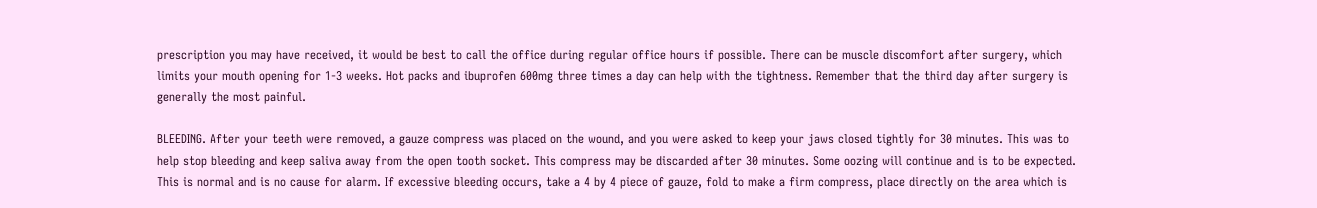prescription you may have received, it would be best to call the office during regular office hours if possible. There can be muscle discomfort after surgery, which limits your mouth opening for 1-3 weeks. Hot packs and ibuprofen 600mg three times a day can help with the tightness. Remember that the third day after surgery is generally the most painful.

BLEEDING. After your teeth were removed, a gauze compress was placed on the wound, and you were asked to keep your jaws closed tightly for 30 minutes. This was to help stop bleeding and keep saliva away from the open tooth socket. This compress may be discarded after 30 minutes. Some oozing will continue and is to be expected. This is normal and is no cause for alarm. If excessive bleeding occurs, take a 4 by 4 piece of gauze, fold to make a firm compress, place directly on the area which is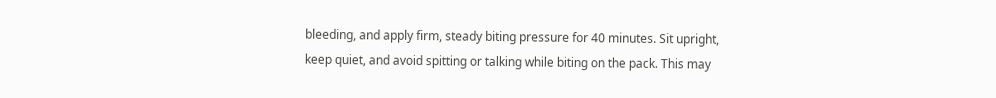bleeding, and apply firm, steady biting pressure for 40 minutes. Sit upright, keep quiet, and avoid spitting or talking while biting on the pack. This may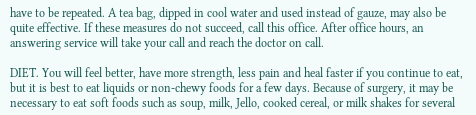have to be repeated. A tea bag, dipped in cool water and used instead of gauze, may also be quite effective. If these measures do not succeed, call this office. After office hours, an answering service will take your call and reach the doctor on call.

DIET. You will feel better, have more strength, less pain and heal faster if you continue to eat, but it is best to eat liquids or non-chewy foods for a few days. Because of surgery, it may be necessary to eat soft foods such as soup, milk, Jello, cooked cereal, or milk shakes for several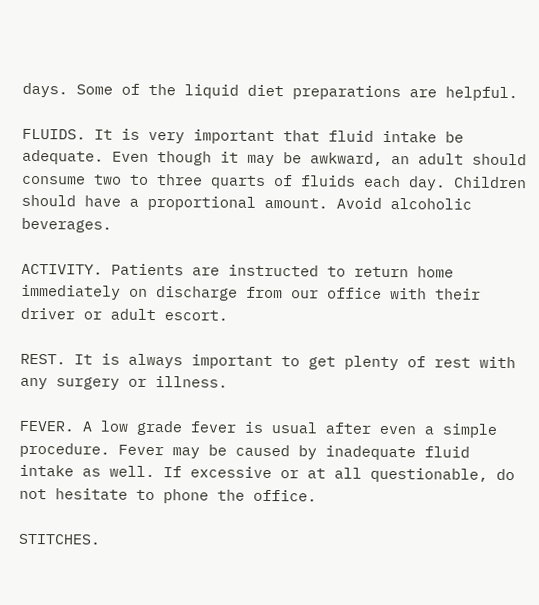days. Some of the liquid diet preparations are helpful.

FLUIDS. It is very important that fluid intake be adequate. Even though it may be awkward, an adult should consume two to three quarts of fluids each day. Children should have a proportional amount. Avoid alcoholic beverages.

ACTIVITY. Patients are instructed to return home immediately on discharge from our office with their driver or adult escort.

REST. It is always important to get plenty of rest with any surgery or illness.

FEVER. A low grade fever is usual after even a simple procedure. Fever may be caused by inadequate fluid intake as well. If excessive or at all questionable, do not hesitate to phone the office.

STITCHES.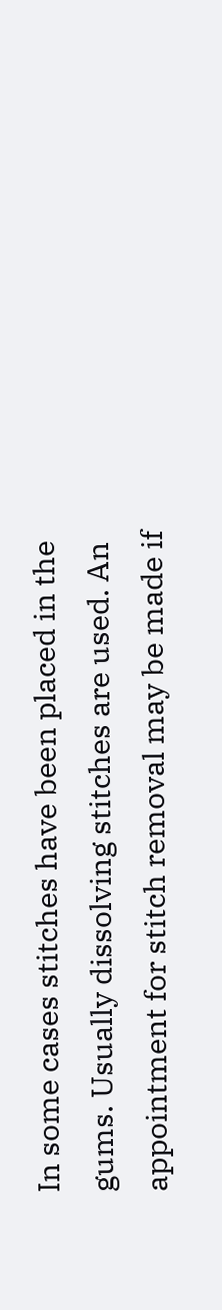In some cases stitches have been placed in the gums. Usually dissolving stitches are used. An appointment for stitch removal may be made if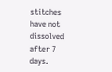stitches have not dissolved after 7 days.